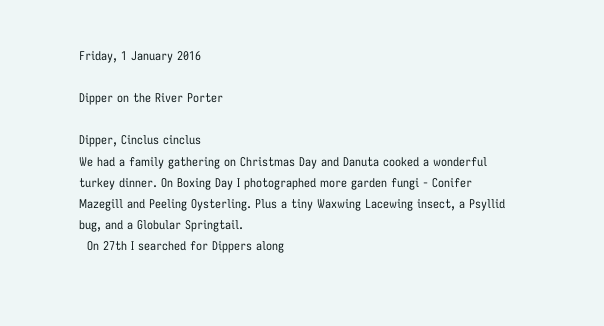Friday, 1 January 2016

Dipper on the River Porter

Dipper, Cinclus cinclus
We had a family gathering on Christmas Day and Danuta cooked a wonderful turkey dinner. On Boxing Day I photographed more garden fungi - Conifer Mazegill and Peeling Oysterling. Plus a tiny Waxwing Lacewing insect, a Psyllid bug, and a Globular Springtail.
  On 27th I searched for Dippers along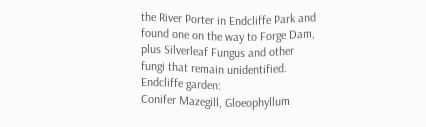the River Porter in Endcliffe Park and found one on the way to Forge Dam, plus Silverleaf Fungus and other fungi that remain unidentified.
Endcliffe garden:
Conifer Mazegill, Gloeophyllum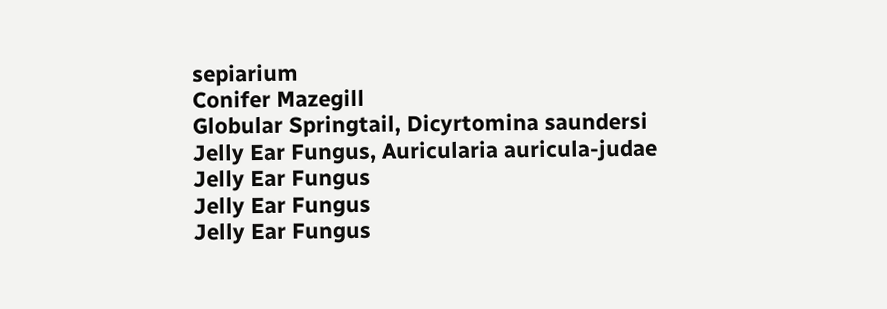sepiarium
Conifer Mazegill
Globular Springtail, Dicyrtomina saundersi
Jelly Ear Fungus, Auricularia auricula-judae
Jelly Ear Fungus
Jelly Ear Fungus
Jelly Ear Fungus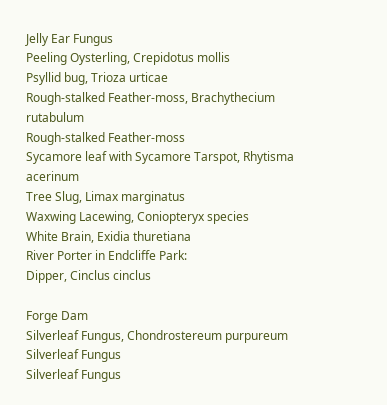Jelly Ear Fungus
Peeling Oysterling, Crepidotus mollis
Psyllid bug, Trioza urticae
Rough-stalked Feather-moss, Brachythecium rutabulum
Rough-stalked Feather-moss
Sycamore leaf with Sycamore Tarspot, Rhytisma acerinum
Tree Slug, Limax marginatus
Waxwing Lacewing, Coniopteryx species
White Brain, Exidia thuretiana
River Porter in Endcliffe Park:
Dipper, Cinclus cinclus

Forge Dam
Silverleaf Fungus, Chondrostereum purpureum
Silverleaf Fungus
Silverleaf Fungus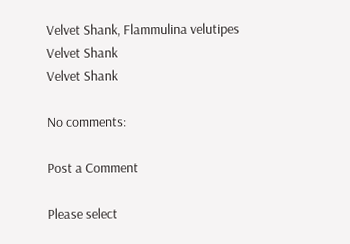Velvet Shank, Flammulina velutipes
Velvet Shank
Velvet Shank

No comments:

Post a Comment

Please select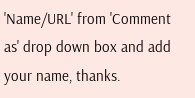'Name/URL' from 'Comment as' drop down box and add your name, thanks.